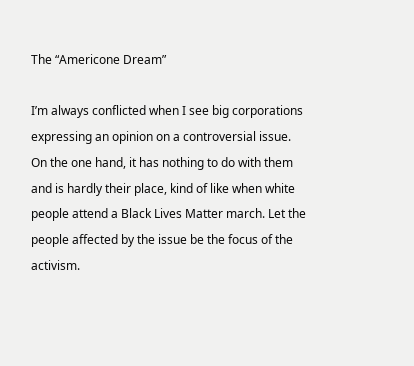The “Americone Dream”

I’m always conflicted when I see big corporations expressing an opinion on a controversial issue. On the one hand, it has nothing to do with them and is hardly their place, kind of like when white people attend a Black Lives Matter march. Let the people affected by the issue be the focus of the activism.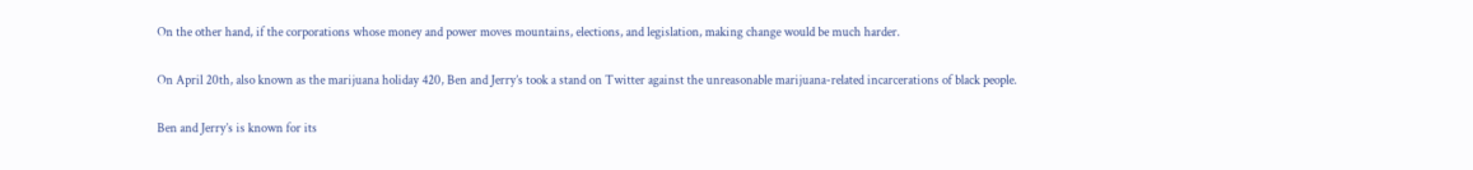On the other hand, if the corporations whose money and power moves mountains, elections, and legislation, making change would be much harder.

On April 20th, also known as the marijuana holiday 420, Ben and Jerry’s took a stand on Twitter against the unreasonable marijuana-related incarcerations of black people.

Ben and Jerry’s is known for its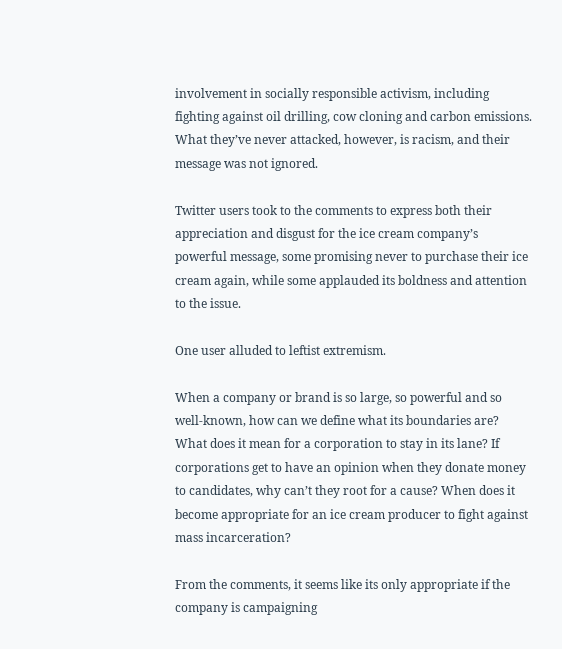involvement in socially responsible activism, including fighting against oil drilling, cow cloning and carbon emissions. What they’ve never attacked, however, is racism, and their message was not ignored.

Twitter users took to the comments to express both their appreciation and disgust for the ice cream company’s powerful message, some promising never to purchase their ice cream again, while some applauded its boldness and attention to the issue.

One user alluded to leftist extremism.

When a company or brand is so large, so powerful and so well-known, how can we define what its boundaries are? What does it mean for a corporation to stay in its lane? If corporations get to have an opinion when they donate money to candidates, why can’t they root for a cause? When does it become appropriate for an ice cream producer to fight against mass incarceration?

From the comments, it seems like its only appropriate if the company is campaigning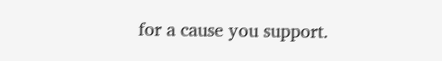for a cause you support.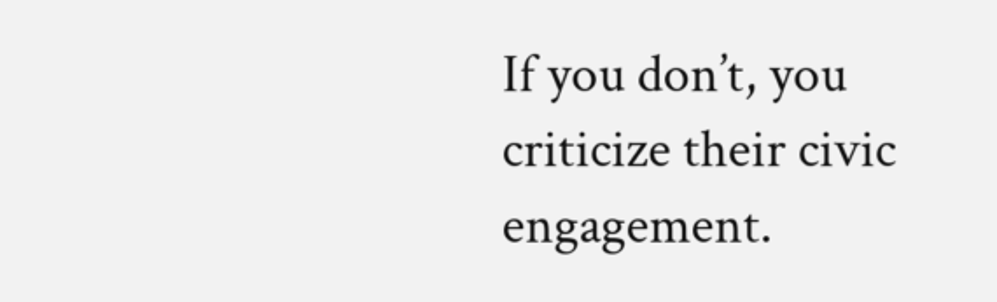If you don’t, you criticize their civic engagement.